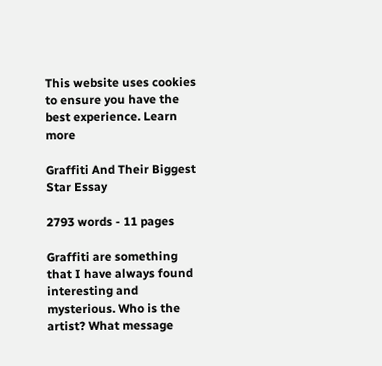This website uses cookies to ensure you have the best experience. Learn more

Graffiti And Their Biggest Star Essay

2793 words - 11 pages

Graffiti are something that I have always found interesting and mysterious. Who is the artist? What message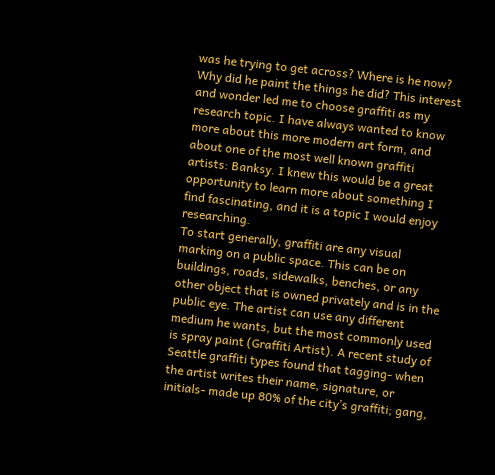was he trying to get across? Where is he now? Why did he paint the things he did? This interest and wonder led me to choose graffiti as my research topic. I have always wanted to know more about this more modern art form, and about one of the most well known graffiti artists: Banksy. I knew this would be a great opportunity to learn more about something I find fascinating, and it is a topic I would enjoy researching.
To start generally, graffiti are any visual marking on a public space. This can be on buildings, roads, sidewalks, benches, or any other object that is owned privately and is in the public eye. The artist can use any different medium he wants, but the most commonly used is spray paint (Graffiti Artist). A recent study of Seattle graffiti types found that tagging- when the artist writes their name, signature, or initials- made up 80% of the city’s graffiti; gang,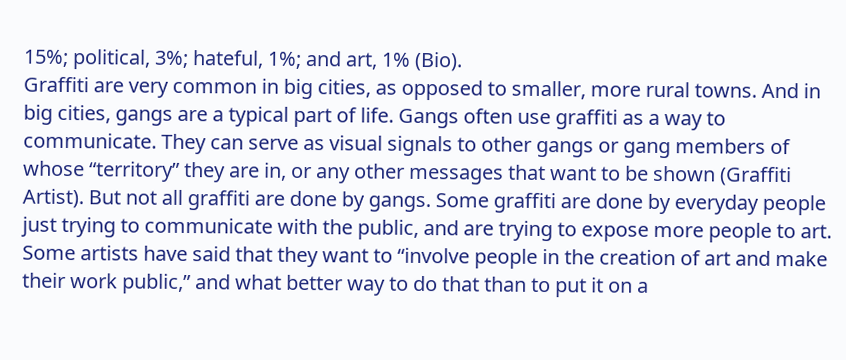15%; political, 3%; hateful, 1%; and art, 1% (Bio).
Graffiti are very common in big cities, as opposed to smaller, more rural towns. And in big cities, gangs are a typical part of life. Gangs often use graffiti as a way to communicate. They can serve as visual signals to other gangs or gang members of whose “territory” they are in, or any other messages that want to be shown (Graffiti Artist). But not all graffiti are done by gangs. Some graffiti are done by everyday people just trying to communicate with the public, and are trying to expose more people to art. Some artists have said that they want to “involve people in the creation of art and make their work public,” and what better way to do that than to put it on a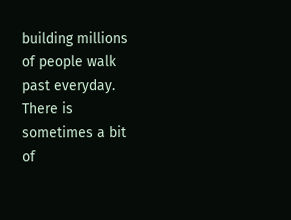building millions of people walk past everyday. There is sometimes a bit of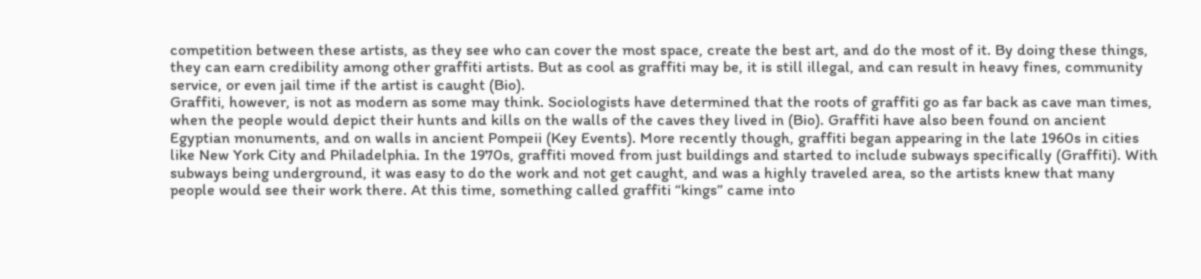competition between these artists, as they see who can cover the most space, create the best art, and do the most of it. By doing these things, they can earn credibility among other graffiti artists. But as cool as graffiti may be, it is still illegal, and can result in heavy fines, community service, or even jail time if the artist is caught (Bio).
Graffiti, however, is not as modern as some may think. Sociologists have determined that the roots of graffiti go as far back as cave man times, when the people would depict their hunts and kills on the walls of the caves they lived in (Bio). Graffiti have also been found on ancient Egyptian monuments, and on walls in ancient Pompeii (Key Events). More recently though, graffiti began appearing in the late 1960s in cities like New York City and Philadelphia. In the 1970s, graffiti moved from just buildings and started to include subways specifically (Graffiti). With subways being underground, it was easy to do the work and not get caught, and was a highly traveled area, so the artists knew that many people would see their work there. At this time, something called graffiti “kings” came into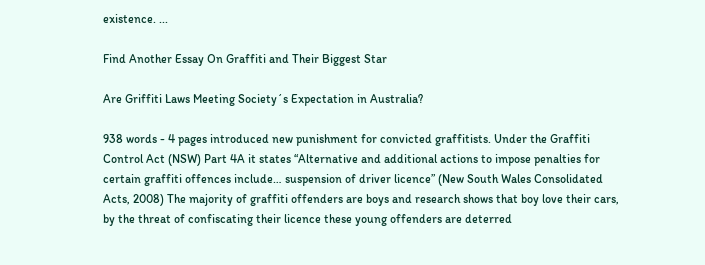existence. ...

Find Another Essay On Graffiti and Their Biggest Star

Are Griffiti Laws Meeting Society´s Expectation in Australia?

938 words - 4 pages introduced new punishment for convicted graffitists. Under the Graffiti Control Act (NSW) Part 4A it states “Alternative and additional actions to impose penalties for certain graffiti offences include… suspension of driver licence” (New South Wales Consolidated Acts, 2008) The majority of graffiti offenders are boys and research shows that boy love their cars, by the threat of confiscating their licence these young offenders are deterred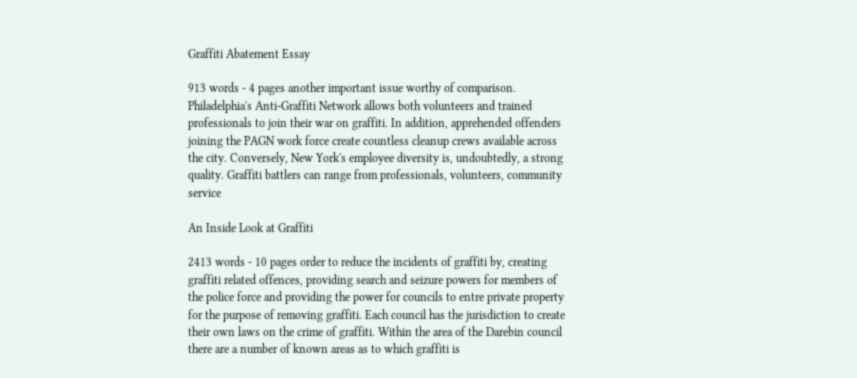Graffiti Abatement Essay

913 words - 4 pages another important issue worthy of comparison. Philadelphia's Anti-Graffiti Network allows both volunteers and trained professionals to join their war on graffiti. In addition, apprehended offenders joining the PAGN work force create countless cleanup crews available across the city. Conversely, New York's employee diversity is, undoubtedly, a strong quality. Graffiti battlers can range from professionals, volunteers, community service

An Inside Look at Graffiti

2413 words - 10 pages order to reduce the incidents of graffiti by, creating graffiti related offences, providing search and seizure powers for members of the police force and providing the power for councils to entre private property for the purpose of removing graffiti. Each council has the jurisdiction to create their own laws on the crime of graffiti. Within the area of the Darebin council there are a number of known areas as to which graffiti is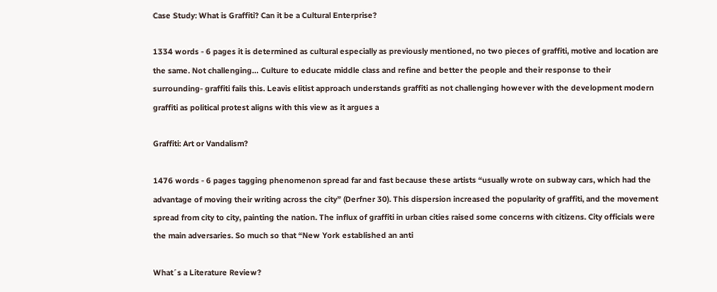Case Study: What is Graffiti? Can it be a Cultural Enterprise?

1334 words - 6 pages it is determined as cultural especially as previously mentioned, no two pieces of graffiti, motive and location are the same. Not challenging… Culture to educate middle class and refine and better the people and their response to their surrounding- graffiti fails this. Leavis elitist approach understands graffiti as not challenging however with the development modern graffiti as political protest aligns with this view as it argues a

Graffiti: Art or Vandalism?

1476 words - 6 pages tagging phenomenon spread far and fast because these artists “usually wrote on subway cars, which had the advantage of moving their writing across the city” (Derfner 30). This dispersion increased the popularity of graffiti, and the movement spread from city to city, painting the nation. The influx of graffiti in urban cities raised some concerns with citizens. City officials were the main adversaries. So much so that “New York established an anti

What´s a Literature Review?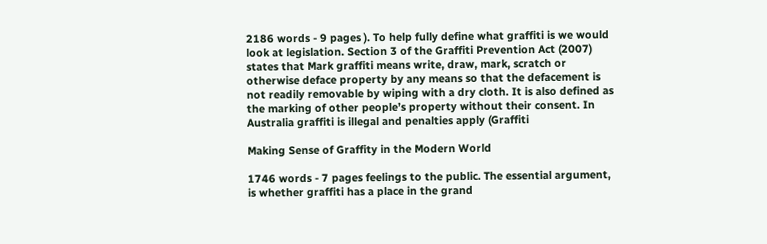2186 words - 9 pages ). To help fully define what graffiti is we would look at legislation. Section 3 of the Graffiti Prevention Act (2007) states that Mark graffiti means write, draw, mark, scratch or otherwise deface property by any means so that the defacement is not readily removable by wiping with a dry cloth. It is also defined as the marking of other people’s property without their consent. In Australia graffiti is illegal and penalties apply (Graffiti

Making Sense of Graffity in the Modern World

1746 words - 7 pages feelings to the public. The essential argument, is whether graffiti has a place in the grand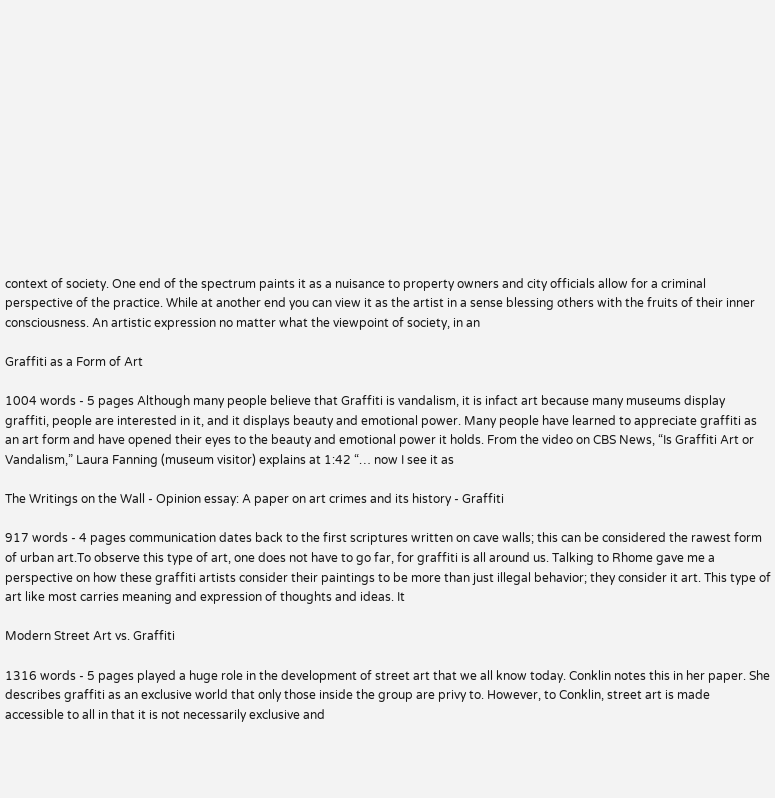context of society. One end of the spectrum paints it as a nuisance to property owners and city officials allow for a criminal perspective of the practice. While at another end you can view it as the artist in a sense blessing others with the fruits of their inner consciousness. An artistic expression no matter what the viewpoint of society, in an

Graffiti as a Form of Art

1004 words - 5 pages Although many people believe that Graffiti is vandalism, it is infact art because many museums display graffiti, people are interested in it, and it displays beauty and emotional power. Many people have learned to appreciate graffiti as an art form and have opened their eyes to the beauty and emotional power it holds. From the video on CBS News, “Is Graffiti Art or Vandalism,” Laura Fanning (museum visitor) explains at 1:42 “… now I see it as

The Writings on the Wall - Opinion essay: A paper on art crimes and its history - Graffiti

917 words - 4 pages communication dates back to the first scriptures written on cave walls; this can be considered the rawest form of urban art.To observe this type of art, one does not have to go far, for graffiti is all around us. Talking to Rhome gave me a perspective on how these graffiti artists consider their paintings to be more than just illegal behavior; they consider it art. This type of art like most carries meaning and expression of thoughts and ideas. It

Modern Street Art vs. Graffiti

1316 words - 5 pages played a huge role in the development of street art that we all know today. Conklin notes this in her paper. She describes graffiti as an exclusive world that only those inside the group are privy to. However, to Conklin, street art is made accessible to all in that it is not necessarily exclusive and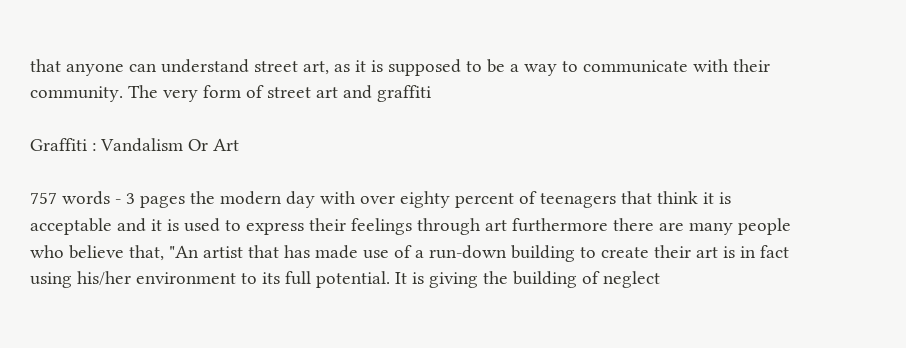that anyone can understand street art, as it is supposed to be a way to communicate with their community. The very form of street art and graffiti

Graffiti : Vandalism Or Art

757 words - 3 pages the modern day with over eighty percent of teenagers that think it is acceptable and it is used to express their feelings through art furthermore there are many people who believe that, "An artist that has made use of a run-down building to create their art is in fact using his/her environment to its full potential. It is giving the building of neglect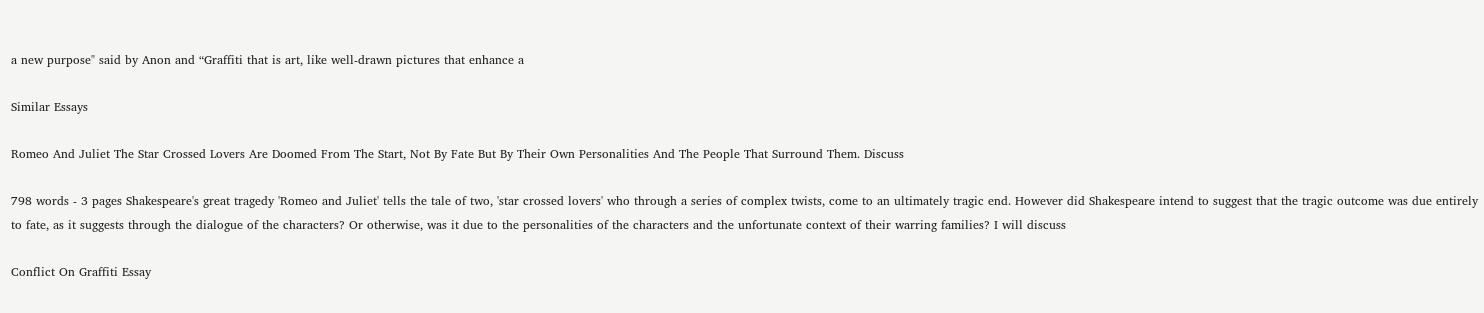a new purpose" said by Anon and “Graffiti that is art, like well-drawn pictures that enhance a

Similar Essays

Romeo And Juliet The Star Crossed Lovers Are Doomed From The Start, Not By Fate But By Their Own Personalities And The People That Surround Them. Discuss

798 words - 3 pages Shakespeare's great tragedy 'Romeo and Juliet' tells the tale of two, 'star crossed lovers' who through a series of complex twists, come to an ultimately tragic end. However did Shakespeare intend to suggest that the tragic outcome was due entirely to fate, as it suggests through the dialogue of the characters? Or otherwise, was it due to the personalities of the characters and the unfortunate context of their warring families? I will discuss

Conflict On Graffiti Essay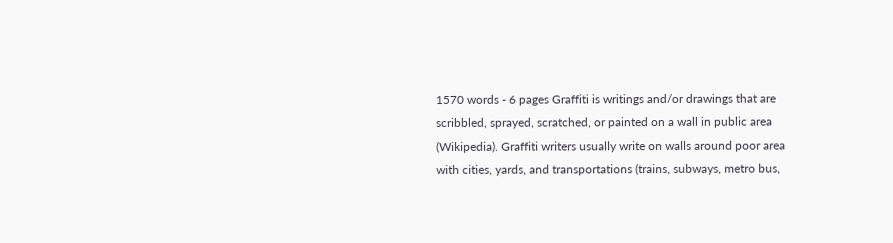1570 words - 6 pages Graffiti is writings and/or drawings that are scribbled, sprayed, scratched, or painted on a wall in public area (Wikipedia). Graffiti writers usually write on walls around poor area with cities, yards, and transportations (trains, subways, metro bus,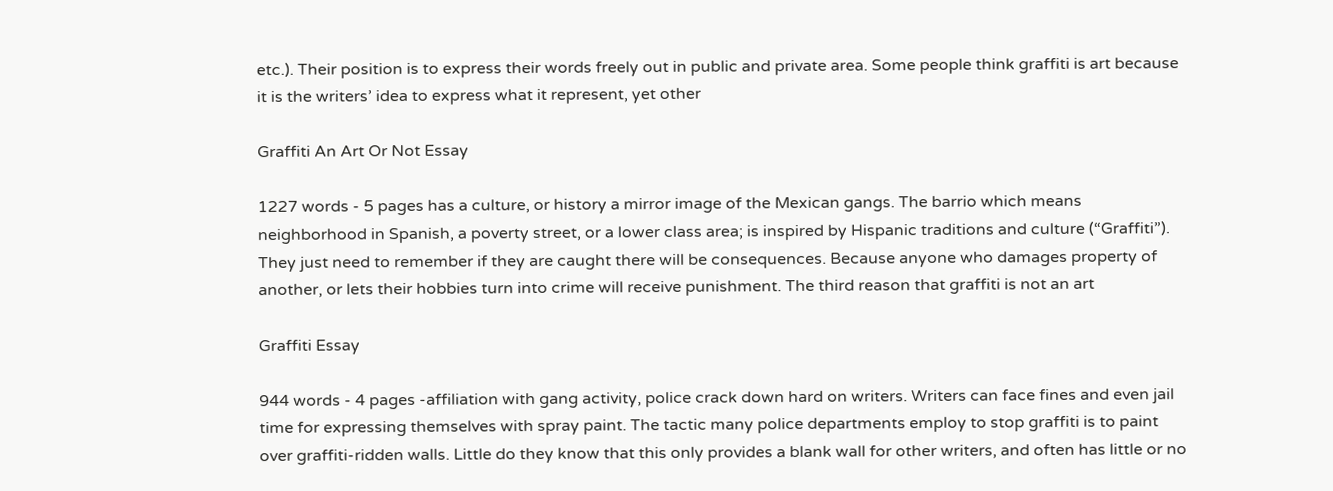etc.). Their position is to express their words freely out in public and private area. Some people think graffiti is art because it is the writers’ idea to express what it represent, yet other

Graffiti An Art Or Not Essay

1227 words - 5 pages has a culture, or history a mirror image of the Mexican gangs. The barrio which means neighborhood in Spanish, a poverty street, or a lower class area; is inspired by Hispanic traditions and culture (“Graffiti”). They just need to remember if they are caught there will be consequences. Because anyone who damages property of another, or lets their hobbies turn into crime will receive punishment. The third reason that graffiti is not an art

Graffiti Essay

944 words - 4 pages -affiliation with gang activity, police crack down hard on writers. Writers can face fines and even jail time for expressing themselves with spray paint. The tactic many police departments employ to stop graffiti is to paint over graffiti-ridden walls. Little do they know that this only provides a blank wall for other writers, and often has little or no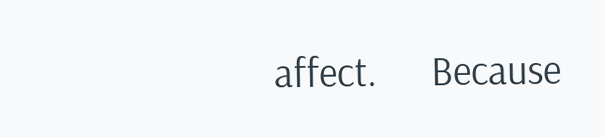affect.      Because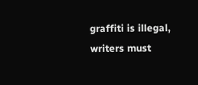graffiti is illegal, writers must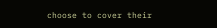choose to cover their